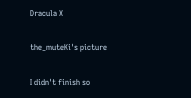Dracula X

the_muteKi's picture

I didn't finish so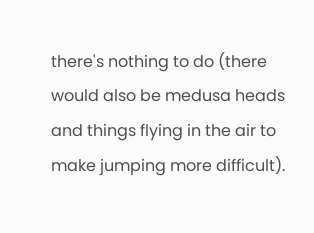there's nothing to do (there would also be medusa heads and things flying in the air to make jumping more difficult).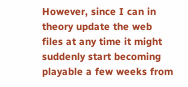However, since I can in theory update the web files at any time it might suddenly start becoming playable a few weeks from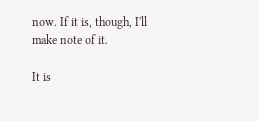now. If it is, though, I'll make note of it.

It is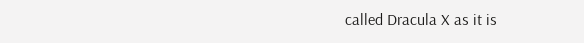called Dracula X as it is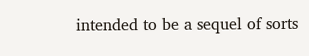intended to be a sequel of sorts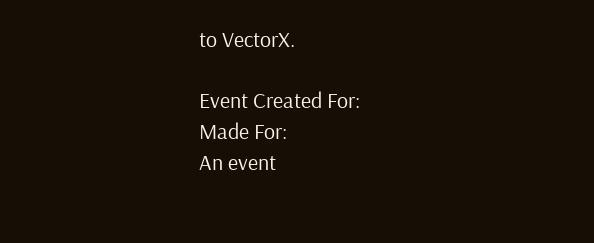to VectorX.

Event Created For:
Made For:
An event